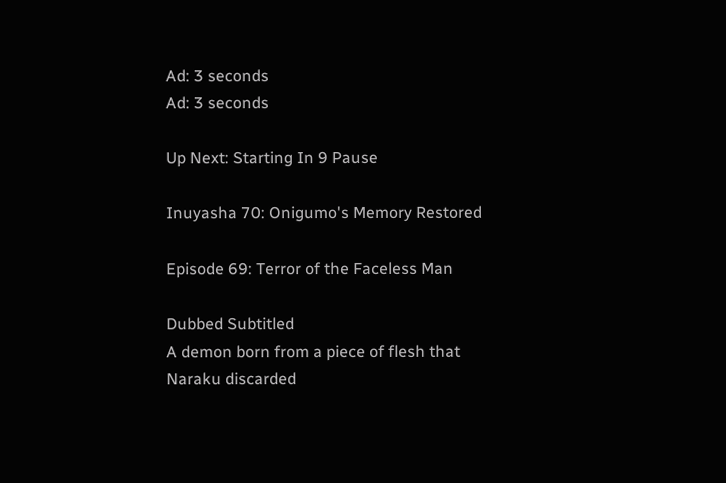Ad: 3 seconds
Ad: 3 seconds

Up Next: Starting In 9 Pause

Inuyasha 70: Onigumo's Memory Restored

Episode 69: Terror of the Faceless Man

Dubbed Subtitled
A demon born from a piece of flesh that Naraku discarded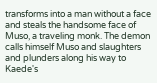transforms into a man without a face and steals the handsome face of Muso, a traveling monk. The demon calls himself Muso and slaughters and plunders along his way to Kaede's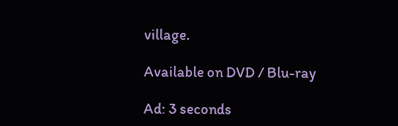village.

Available on DVD / Blu-ray

Ad: 3 seconds